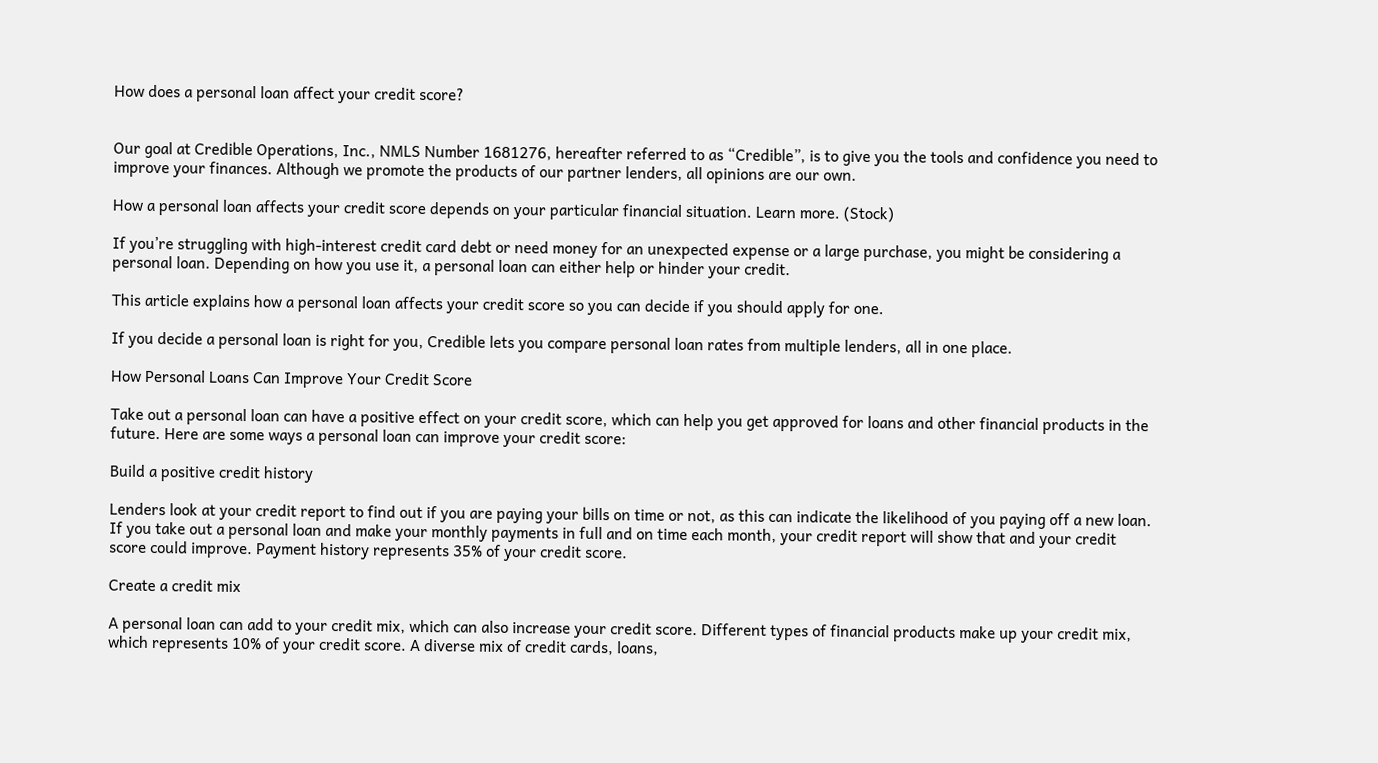How does a personal loan affect your credit score?


Our goal at Credible Operations, Inc., NMLS Number 1681276, hereafter referred to as “Credible”, is to give you the tools and confidence you need to improve your finances. Although we promote the products of our partner lenders, all opinions are our own.

How a personal loan affects your credit score depends on your particular financial situation. Learn more. (Stock)

If you’re struggling with high-interest credit card debt or need money for an unexpected expense or a large purchase, you might be considering a personal loan. Depending on how you use it, a personal loan can either help or hinder your credit.

This article explains how a personal loan affects your credit score so you can decide if you should apply for one.

If you decide a personal loan is right for you, Credible lets you compare personal loan rates from multiple lenders, all in one place.

How Personal Loans Can Improve Your Credit Score

Take out a personal loan can have a positive effect on your credit score, which can help you get approved for loans and other financial products in the future. Here are some ways a personal loan can improve your credit score:

Build a positive credit history

Lenders look at your credit report to find out if you are paying your bills on time or not, as this can indicate the likelihood of you paying off a new loan. If you take out a personal loan and make your monthly payments in full and on time each month, your credit report will show that and your credit score could improve. Payment history represents 35% of your credit score.

Create a credit mix

A personal loan can add to your credit mix, which can also increase your credit score. Different types of financial products make up your credit mix, which represents 10% of your credit score. A diverse mix of credit cards, loans,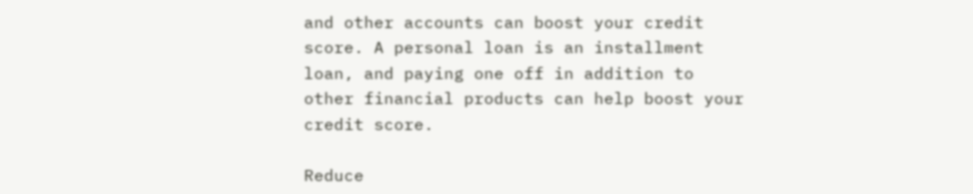and other accounts can boost your credit score. A personal loan is an installment loan, and paying one off in addition to other financial products can help boost your credit score.

Reduce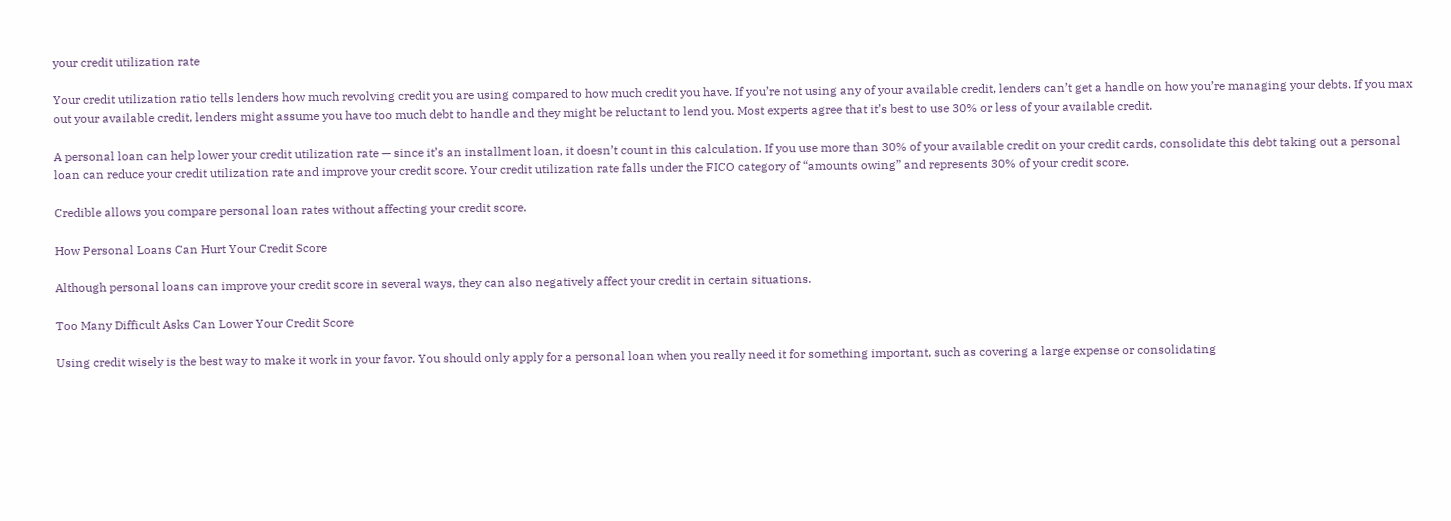your credit utilization rate

Your credit utilization ratio tells lenders how much revolving credit you are using compared to how much credit you have. If you’re not using any of your available credit, lenders can’t get a handle on how you’re managing your debts. If you max out your available credit, lenders might assume you have too much debt to handle and they might be reluctant to lend you. Most experts agree that it’s best to use 30% or less of your available credit.

A personal loan can help lower your credit utilization rate — since it’s an installment loan, it doesn’t count in this calculation. If you use more than 30% of your available credit on your credit cards, consolidate this debt taking out a personal loan can reduce your credit utilization rate and improve your credit score. Your credit utilization rate falls under the FICO category of “amounts owing” and represents 30% of your credit score.

Credible allows you compare personal loan rates without affecting your credit score.

How Personal Loans Can Hurt Your Credit Score

Although personal loans can improve your credit score in several ways, they can also negatively affect your credit in certain situations.

Too Many Difficult Asks Can Lower Your Credit Score

Using credit wisely is the best way to make it work in your favor. You should only apply for a personal loan when you really need it for something important, such as covering a large expense or consolidating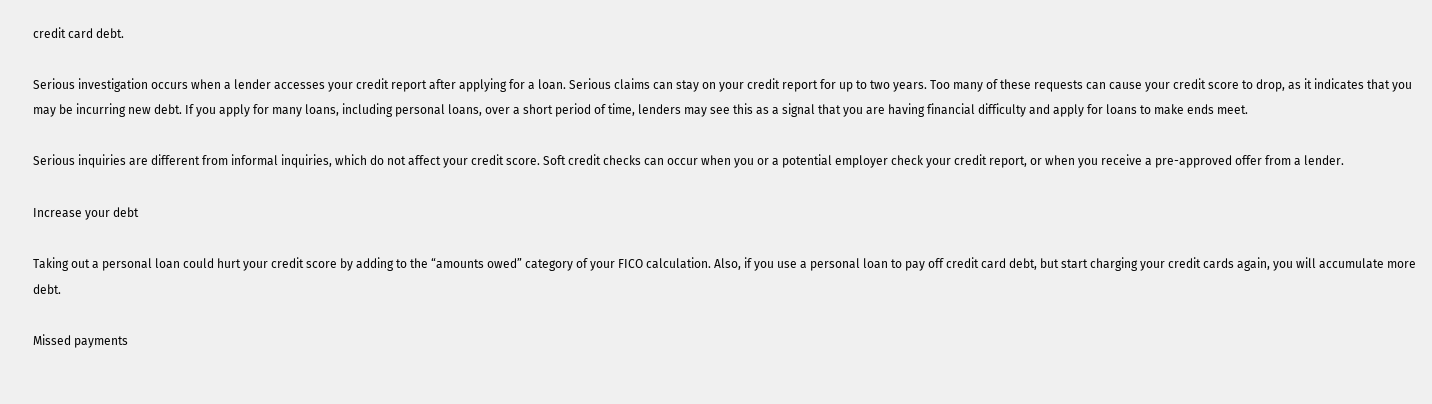credit card debt.

Serious investigation occurs when a lender accesses your credit report after applying for a loan. Serious claims can stay on your credit report for up to two years. Too many of these requests can cause your credit score to drop, as it indicates that you may be incurring new debt. If you apply for many loans, including personal loans, over a short period of time, lenders may see this as a signal that you are having financial difficulty and apply for loans to make ends meet.

Serious inquiries are different from informal inquiries, which do not affect your credit score. Soft credit checks can occur when you or a potential employer check your credit report, or when you receive a pre-approved offer from a lender.

Increase your debt

Taking out a personal loan could hurt your credit score by adding to the “amounts owed” category of your FICO calculation. Also, if you use a personal loan to pay off credit card debt, but start charging your credit cards again, you will accumulate more debt.

Missed payments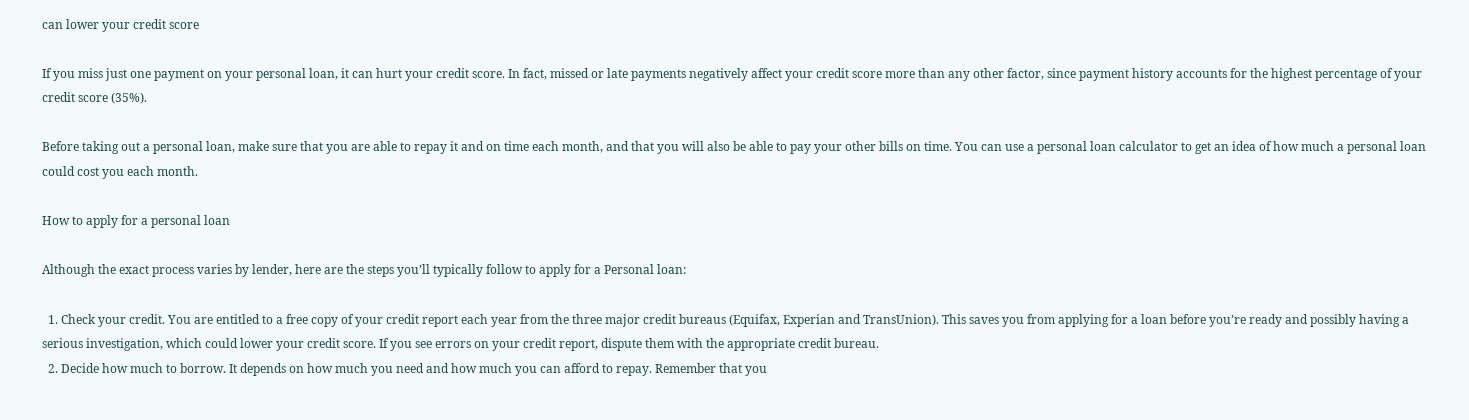can lower your credit score

If you miss just one payment on your personal loan, it can hurt your credit score. In fact, missed or late payments negatively affect your credit score more than any other factor, since payment history accounts for the highest percentage of your credit score (35%).

Before taking out a personal loan, make sure that you are able to repay it and on time each month, and that you will also be able to pay your other bills on time. You can use a personal loan calculator to get an idea of how much a personal loan could cost you each month.

How to apply for a personal loan

Although the exact process varies by lender, here are the steps you’ll typically follow to apply for a Personal loan:

  1. Check your credit. You are entitled to a free copy of your credit report each year from the three major credit bureaus (Equifax, Experian and TransUnion). This saves you from applying for a loan before you’re ready and possibly having a serious investigation, which could lower your credit score. If you see errors on your credit report, dispute them with the appropriate credit bureau.
  2. Decide how much to borrow. It depends on how much you need and how much you can afford to repay. Remember that you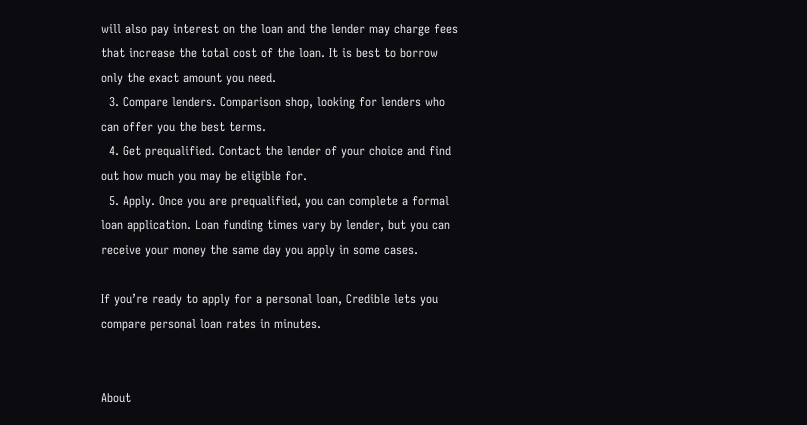will also pay interest on the loan and the lender may charge fees that increase the total cost of the loan. It is best to borrow only the exact amount you need.
  3. Compare lenders. Comparison shop, looking for lenders who can offer you the best terms.
  4. Get prequalified. Contact the lender of your choice and find out how much you may be eligible for.
  5. Apply. Once you are prequalified, you can complete a formal loan application. Loan funding times vary by lender, but you can receive your money the same day you apply in some cases.

If you’re ready to apply for a personal loan, Credible lets you compare personal loan rates in minutes.


About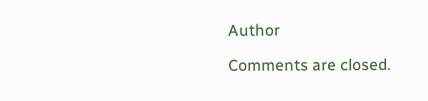Author

Comments are closed.